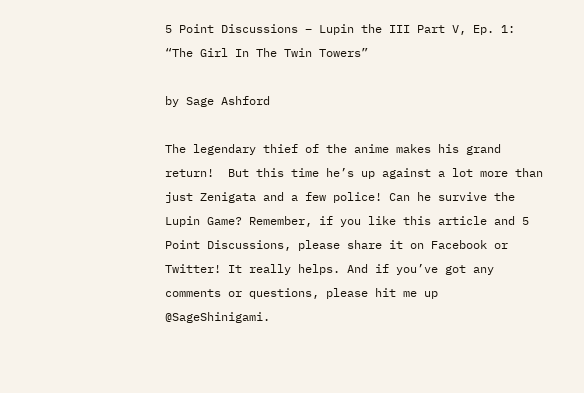5 Point Discussions – Lupin the III Part V, Ep. 1: “The Girl In The Twin Towers”

by Sage Ashford

The legendary thief of the anime makes his grand return!  But this time he’s up against a lot more than just Zenigata and a few police! Can he survive the Lupin Game? Remember, if you like this article and 5 Point Discussions, please share it on Facebook or Twitter! It really helps. And if you’ve got any comments or questions, please hit me up @SageShinigami.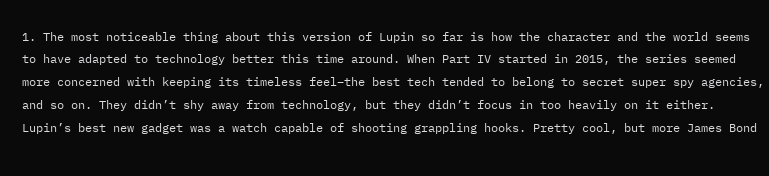1. The most noticeable thing about this version of Lupin so far is how the character and the world seems to have adapted to technology better this time around. When Part IV started in 2015, the series seemed more concerned with keeping its timeless feel–the best tech tended to belong to secret super spy agencies, and so on. They didn’t shy away from technology, but they didn’t focus in too heavily on it either. Lupin’s best new gadget was a watch capable of shooting grappling hooks. Pretty cool, but more James Bond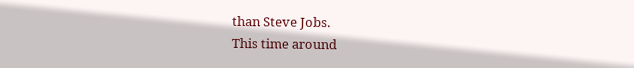than Steve Jobs.
This time around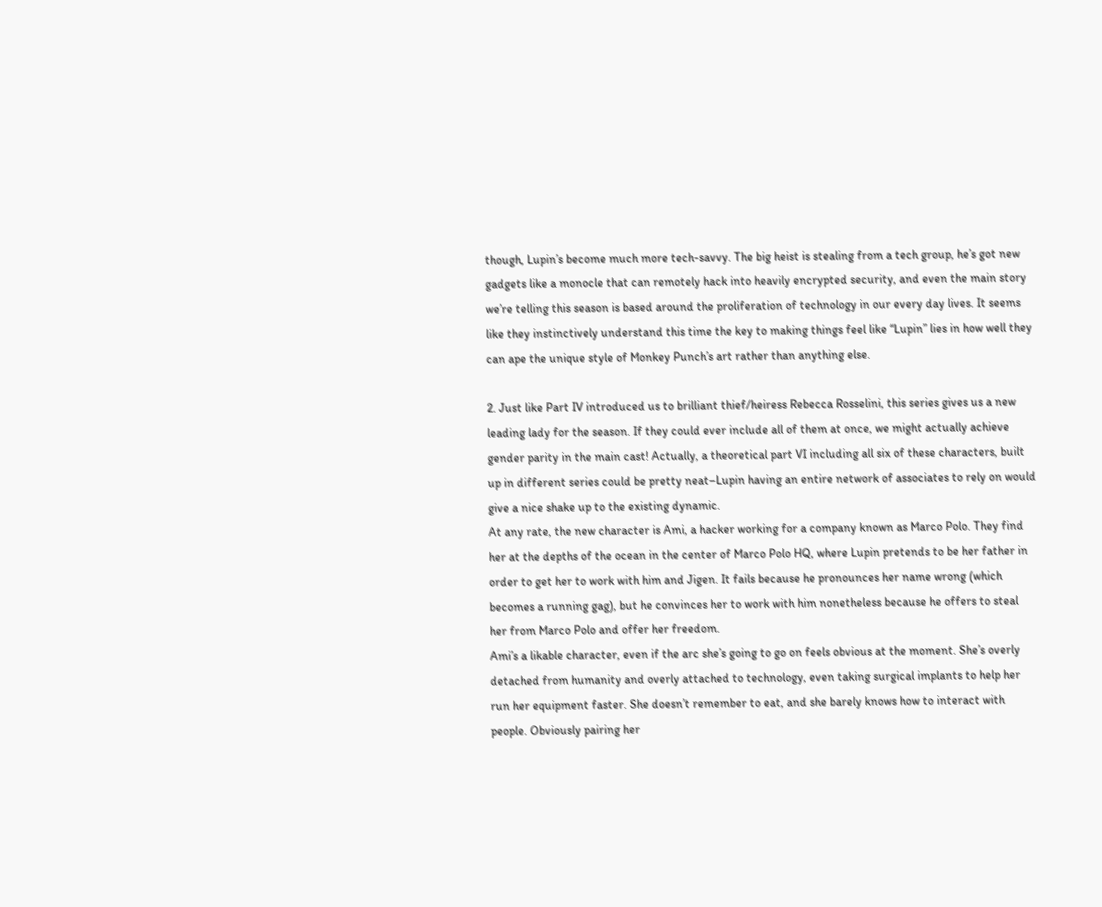though, Lupin’s become much more tech-savvy. The big heist is stealing from a tech group, he’s got new gadgets like a monocle that can remotely hack into heavily encrypted security, and even the main story we’re telling this season is based around the proliferation of technology in our every day lives. It seems like they instinctively understand this time the key to making things feel like “Lupin” lies in how well they can ape the unique style of Monkey Punch’s art rather than anything else.

2. Just like Part IV introduced us to brilliant thief/heiress Rebecca Rosselini, this series gives us a new leading lady for the season. If they could ever include all of them at once, we might actually achieve gender parity in the main cast! Actually, a theoretical part VI including all six of these characters, built up in different series could be pretty neat–Lupin having an entire network of associates to rely on would give a nice shake up to the existing dynamic.
At any rate, the new character is Ami, a hacker working for a company known as Marco Polo. They find her at the depths of the ocean in the center of Marco Polo HQ, where Lupin pretends to be her father in order to get her to work with him and Jigen. It fails because he pronounces her name wrong (which becomes a running gag), but he convinces her to work with him nonetheless because he offers to steal her from Marco Polo and offer her freedom.
Ami’s a likable character, even if the arc she’s going to go on feels obvious at the moment. She’s overly detached from humanity and overly attached to technology, even taking surgical implants to help her run her equipment faster. She doesn’t remember to eat, and she barely knows how to interact with people. Obviously pairing her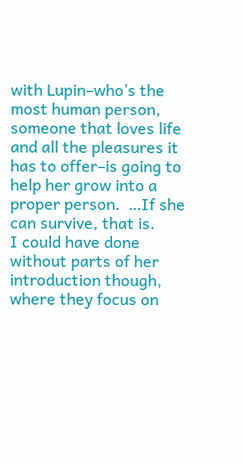with Lupin–who’s the most human person, someone that loves life and all the pleasures it has to offer–is going to help her grow into a proper person.  …If she can survive, that is.
I could have done without parts of her introduction though, where they focus on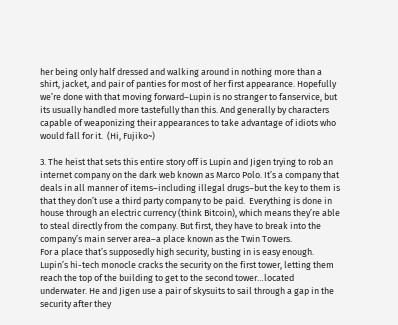her being only half dressed and walking around in nothing more than a shirt, jacket, and pair of panties for most of her first appearance. Hopefully we’re done with that moving forward–Lupin is no stranger to fanservice, but its usually handled more tastefully than this. And generally by characters capable of weaponizing their appearances to take advantage of idiots who would fall for it.  (Hi, Fujiko~)

3. The heist that sets this entire story off is Lupin and Jigen trying to rob an internet company on the dark web known as Marco Polo. It’s a company that deals in all manner of items–including illegal drugs–but the key to them is that they don’t use a third party company to be paid.  Everything is done in house through an electric currency (think Bitcoin), which means they’re able to steal directly from the company. But first, they have to break into the company’s main server area–a place known as the Twin Towers.
For a place that’s supposedly high security, busting in is easy enough. Lupin’s hi-tech monocle cracks the security on the first tower, letting them reach the top of the building to get to the second tower…located underwater. He and Jigen use a pair of skysuits to sail through a gap in the security after they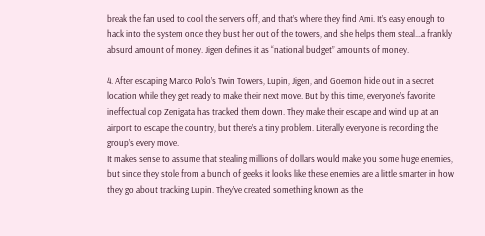break the fan used to cool the servers off, and that’s where they find Ami. It’s easy enough to hack into the system once they bust her out of the towers, and she helps them steal…a frankly absurd amount of money. Jigen defines it as “national budget” amounts of money.

4. After escaping Marco Polo’s Twin Towers, Lupin, Jigen, and Goemon hide out in a secret location while they get ready to make their next move. But by this time, everyone’s favorite ineffectual cop Zenigata has tracked them down. They make their escape and wind up at an airport to escape the country, but there’s a tiny problem. Literally everyone is recording the group’s every move.
It makes sense to assume that stealing millions of dollars would make you some huge enemies, but since they stole from a bunch of geeks it looks like these enemies are a little smarter in how they go about tracking Lupin. They’ve created something known as the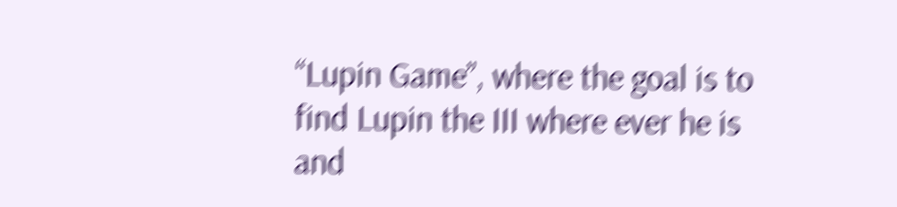“Lupin Game”, where the goal is to find Lupin the III where ever he is and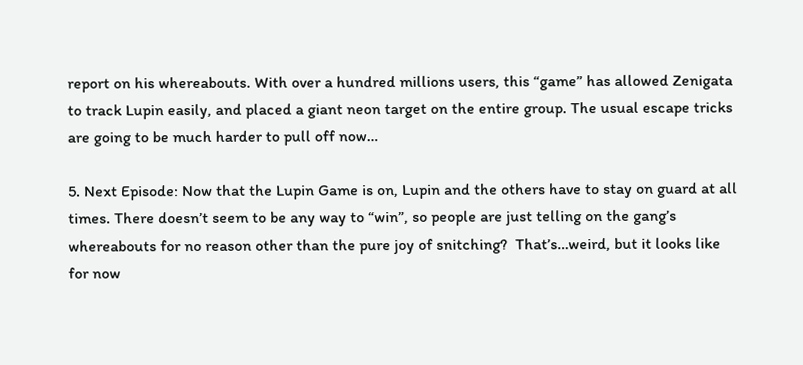report on his whereabouts. With over a hundred millions users, this “game” has allowed Zenigata to track Lupin easily, and placed a giant neon target on the entire group. The usual escape tricks are going to be much harder to pull off now…

5. Next Episode: Now that the Lupin Game is on, Lupin and the others have to stay on guard at all times. There doesn’t seem to be any way to “win”, so people are just telling on the gang’s whereabouts for no reason other than the pure joy of snitching?  That’s…weird, but it looks like for now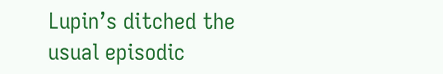Lupin’s ditched the usual episodic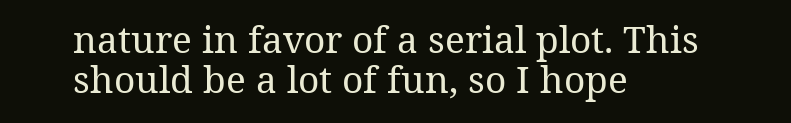nature in favor of a serial plot. This should be a lot of fun, so I hope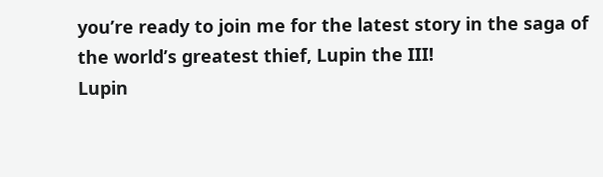you’re ready to join me for the latest story in the saga of the world’s greatest thief, Lupin the III!
Lupin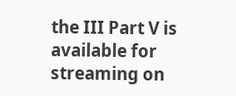the III Part V is available for streaming on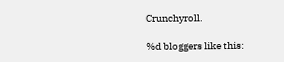Crunchyroll.

%d bloggers like this: